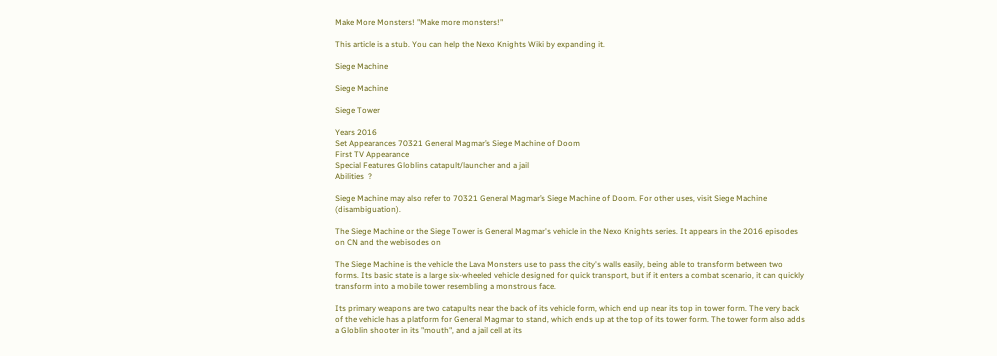Make More Monsters! "Make more monsters!"

This article is a stub. You can help the Nexo Knights Wiki by expanding it.

Siege Machine

Siege Machine

Siege Tower

Years 2016
Set Appearances 70321 General Magmar’s Siege Machine of Doom
First TV Appearance
Special Features Globlins catapult/launcher and a jail
Abilities  ?

Siege Machine may also refer to 70321 General Magmar’s Siege Machine of Doom. For other uses, visit Siege Machine (disambiguation).

The Siege Machine or the Siege Tower is General Magmar's vehicle in the Nexo Knights series. It appears in the 2016 episodes on CN and the webisodes on

The Siege Machine is the vehicle the Lava Monsters use to pass the city's walls easily, being able to transform between two forms. Its basic state is a large six-wheeled vehicle designed for quick transport, but if it enters a combat scenario, it can quickly transform into a mobile tower resembling a monstrous face.

Its primary weapons are two catapults near the back of its vehicle form, which end up near its top in tower form. The very back of the vehicle has a platform for General Magmar to stand, which ends up at the top of its tower form. The tower form also adds a Globlin shooter in its "mouth", and a jail cell at its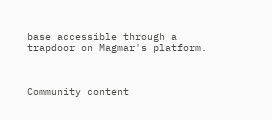base accessible through a trapdoor on Magmar's platform.



Community content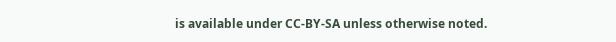is available under CC-BY-SA unless otherwise noted.